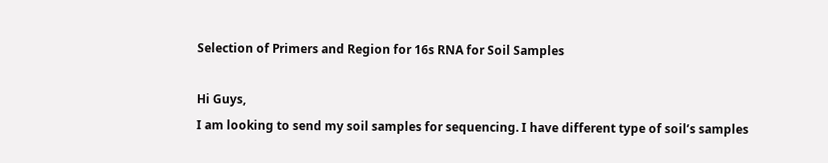Selection of Primers and Region for 16s RNA for Soil Samples

Hi Guys,
I am looking to send my soil samples for sequencing. I have different type of soil’s samples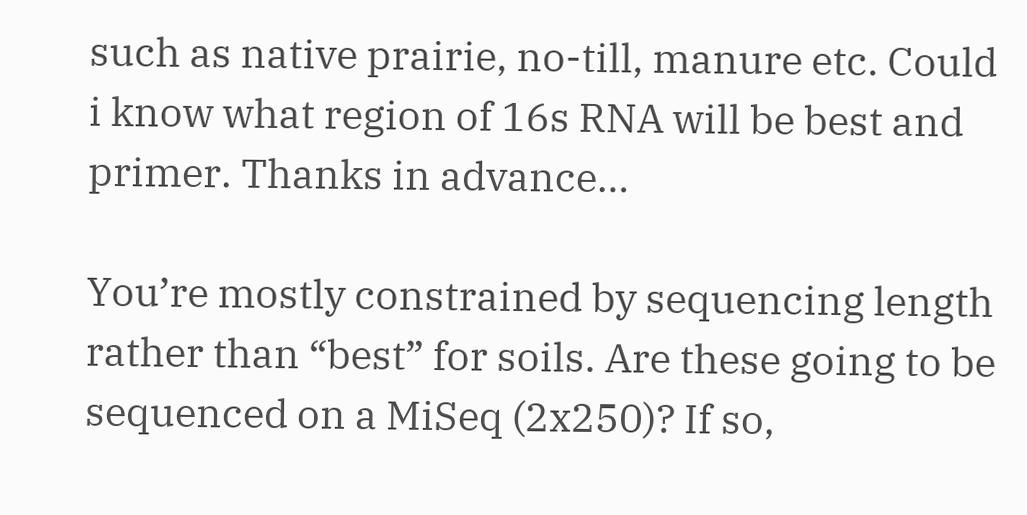such as native prairie, no-till, manure etc. Could i know what region of 16s RNA will be best and primer. Thanks in advance…

You’re mostly constrained by sequencing length rather than “best” for soils. Are these going to be sequenced on a MiSeq (2x250)? If so,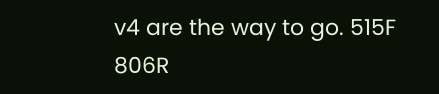v4 are the way to go. 515F 806R